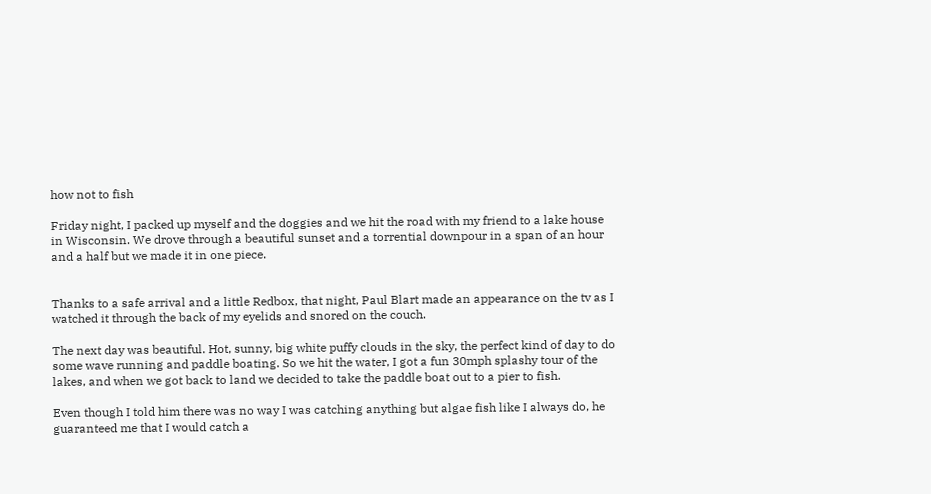how not to fish

Friday night, I packed up myself and the doggies and we hit the road with my friend to a lake house in Wisconsin. We drove through a beautiful sunset and a torrential downpour in a span of an hour and a half but we made it in one piece.


Thanks to a safe arrival and a little Redbox, that night, Paul Blart made an appearance on the tv as I watched it through the back of my eyelids and snored on the couch.

The next day was beautiful. Hot, sunny, big white puffy clouds in the sky, the perfect kind of day to do some wave running and paddle boating. So we hit the water, I got a fun 30mph splashy tour of the lakes, and when we got back to land we decided to take the paddle boat out to a pier to fish.

Even though I told him there was no way I was catching anything but algae fish like I always do, he guaranteed me that I would catch a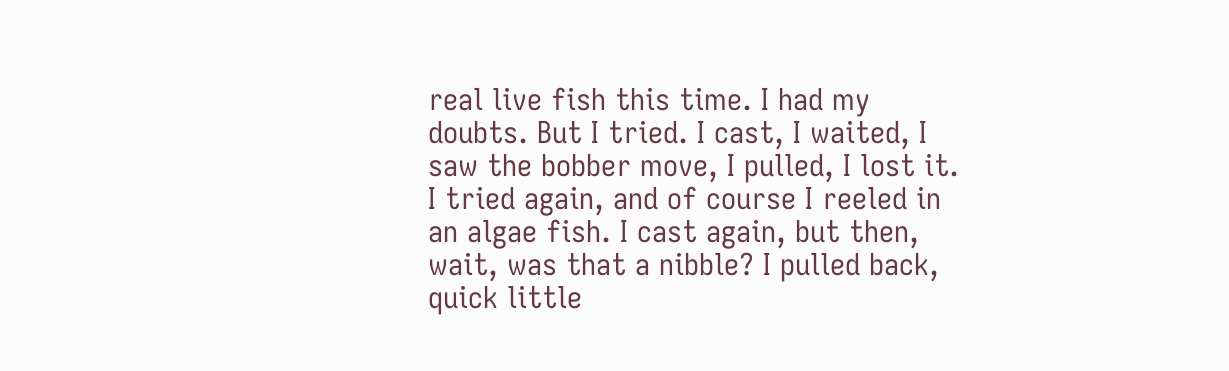real live fish this time. I had my doubts. But I tried. I cast, I waited, I saw the bobber move, I pulled, I lost it. I tried again, and of course I reeled in an algae fish. I cast again, but then, wait, was that a nibble? I pulled back, quick little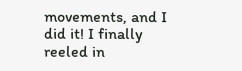movements, and I did it! I finally reeled in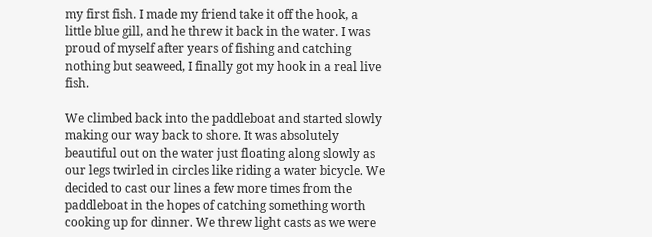my first fish. I made my friend take it off the hook, a little blue gill, and he threw it back in the water. I was proud of myself after years of fishing and catching nothing but seaweed, I finally got my hook in a real live fish.

We climbed back into the paddleboat and started slowly making our way back to shore. It was absolutely beautiful out on the water just floating along slowly as our legs twirled in circles like riding a water bicycle. We decided to cast our lines a few more times from the paddleboat in the hopes of catching something worth cooking up for dinner. We threw light casts as we were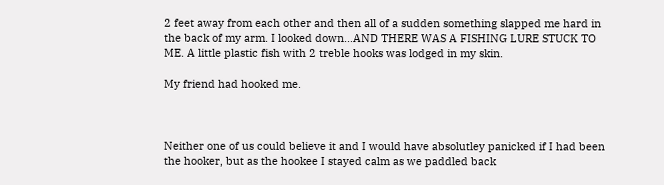2 feet away from each other and then all of a sudden something slapped me hard in the back of my arm. I looked down…AND THERE WAS A FISHING LURE STUCK TO ME. A little plastic fish with 2 treble hooks was lodged in my skin.

My friend had hooked me.



Neither one of us could believe it and I would have absolutley panicked if I had been the hooker, but as the hookee I stayed calm as we paddled back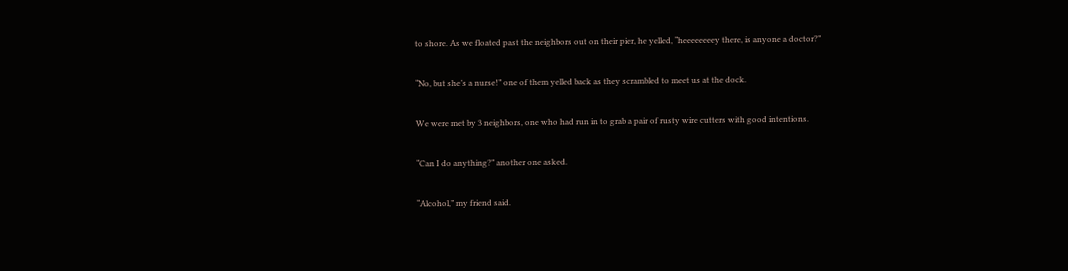to shore. As we floated past the neighbors out on their pier, he yelled, “heeeeeeeey there, is anyone a doctor?”

“No, but she’s a nurse!” one of them yelled back as they scrambled to meet us at the dock.

We were met by 3 neighbors, one who had run in to grab a pair of rusty wire cutters with good intentions.

“Can I do anything?” another one asked.

“Alcohol,” my friend said.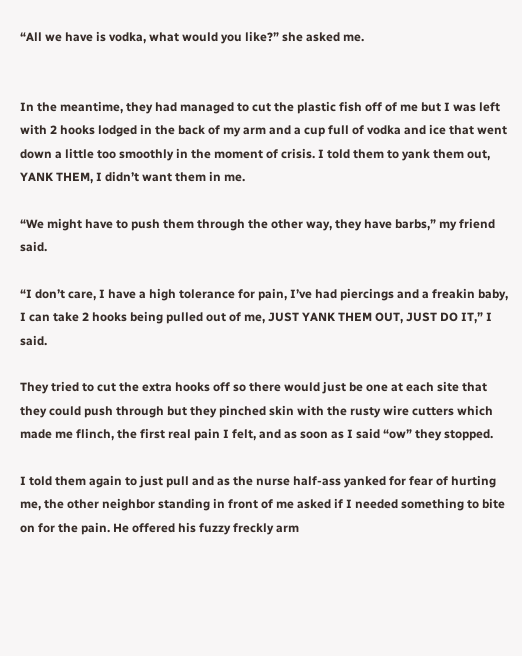“All we have is vodka, what would you like?” she asked me.


In the meantime, they had managed to cut the plastic fish off of me but I was left with 2 hooks lodged in the back of my arm and a cup full of vodka and ice that went down a little too smoothly in the moment of crisis. I told them to yank them out, YANK THEM, I didn’t want them in me.

“We might have to push them through the other way, they have barbs,” my friend said.

“I don’t care, I have a high tolerance for pain, I’ve had piercings and a freakin baby, I can take 2 hooks being pulled out of me, JUST YANK THEM OUT, JUST DO IT,” I said.

They tried to cut the extra hooks off so there would just be one at each site that they could push through but they pinched skin with the rusty wire cutters which made me flinch, the first real pain I felt, and as soon as I said “ow” they stopped.

I told them again to just pull and as the nurse half-ass yanked for fear of hurting me, the other neighbor standing in front of me asked if I needed something to bite on for the pain. He offered his fuzzy freckly arm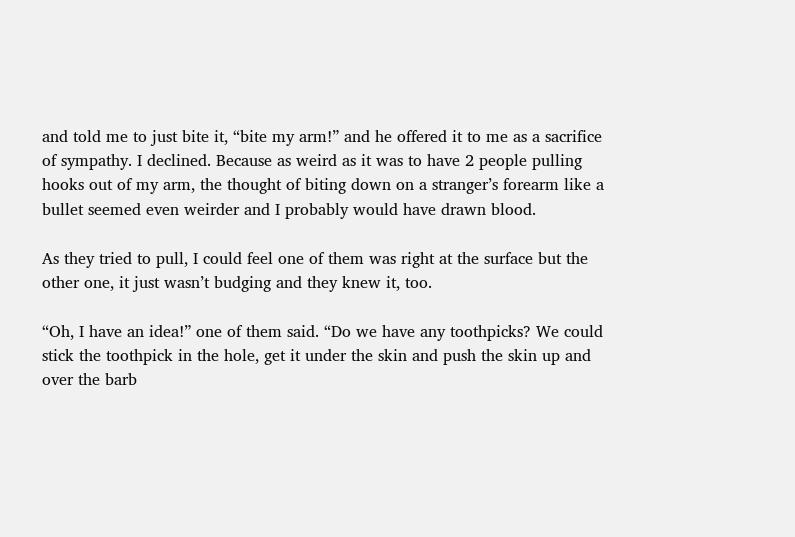and told me to just bite it, “bite my arm!” and he offered it to me as a sacrifice of sympathy. I declined. Because as weird as it was to have 2 people pulling hooks out of my arm, the thought of biting down on a stranger’s forearm like a bullet seemed even weirder and I probably would have drawn blood.

As they tried to pull, I could feel one of them was right at the surface but the other one, it just wasn’t budging and they knew it, too.

“Oh, I have an idea!” one of them said. “Do we have any toothpicks? We could stick the toothpick in the hole, get it under the skin and push the skin up and over the barb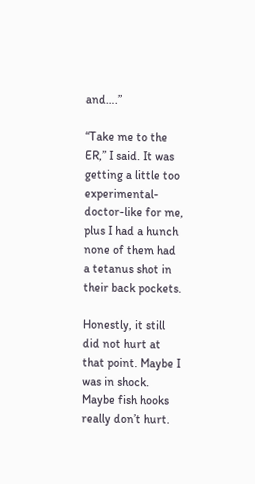and….”

“Take me to the ER,” I said. It was getting a little too experimental-doctor-like for me, plus I had a hunch none of them had a tetanus shot in their back pockets.

Honestly, it still did not hurt at that point. Maybe I was in shock. Maybe fish hooks really don’t hurt.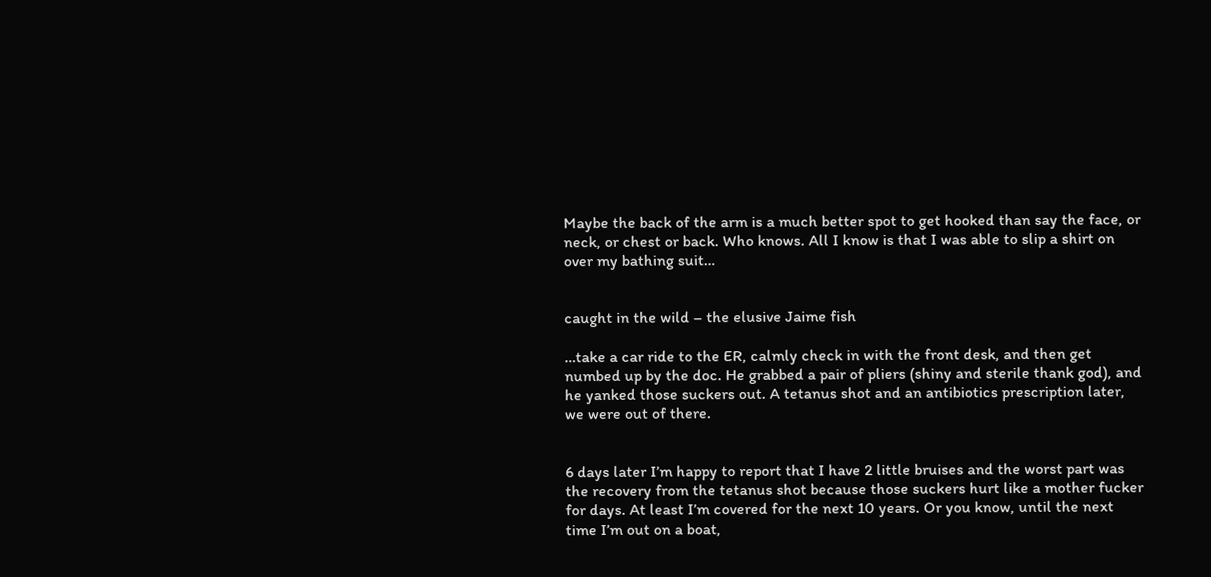Maybe the back of the arm is a much better spot to get hooked than say the face, or neck, or chest or back. Who knows. All I know is that I was able to slip a shirt on over my bathing suit…


caught in the wild – the elusive Jaime fish

…take a car ride to the ER, calmly check in with the front desk, and then get numbed up by the doc. He grabbed a pair of pliers (shiny and sterile thank god), and he yanked those suckers out. A tetanus shot and an antibiotics prescription later, we were out of there.


6 days later I’m happy to report that I have 2 little bruises and the worst part was the recovery from the tetanus shot because those suckers hurt like a mother fucker for days. At least I’m covered for the next 10 years. Or you know, until the next time I’m out on a boat,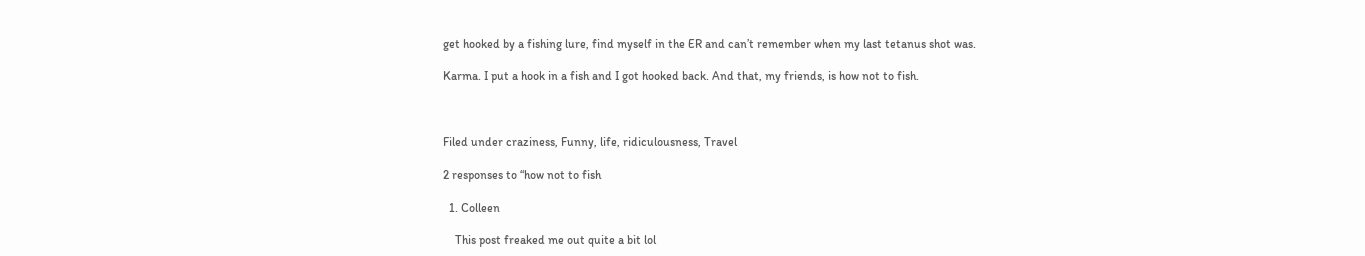get hooked by a fishing lure, find myself in the ER and can’t remember when my last tetanus shot was.

Karma. I put a hook in a fish and I got hooked back. And that, my friends, is how not to fish.



Filed under craziness, Funny, life, ridiculousness, Travel

2 responses to “how not to fish

  1. Colleen

    This post freaked me out quite a bit lol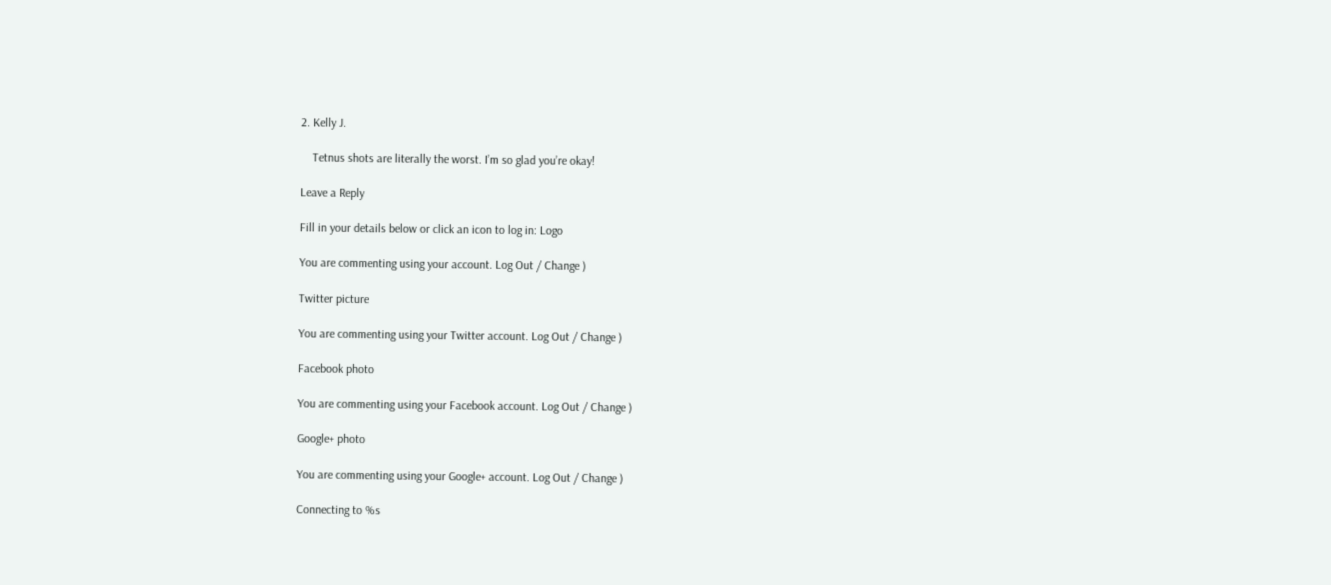2. Kelly J.

    Tetnus shots are literally the worst. I’m so glad you’re okay!

Leave a Reply

Fill in your details below or click an icon to log in: Logo

You are commenting using your account. Log Out / Change )

Twitter picture

You are commenting using your Twitter account. Log Out / Change )

Facebook photo

You are commenting using your Facebook account. Log Out / Change )

Google+ photo

You are commenting using your Google+ account. Log Out / Change )

Connecting to %s